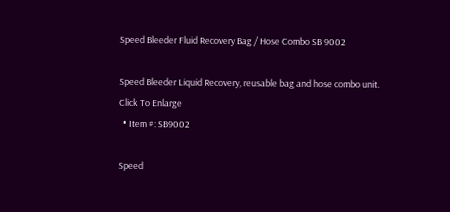Speed Bleeder Fluid Recovery Bag / Hose Combo SB 9002

Speed Bleeder Liquid Recovery, reusable bag and hose combo unit.
Click To Enlarge
  • Item #: SB9002

Speed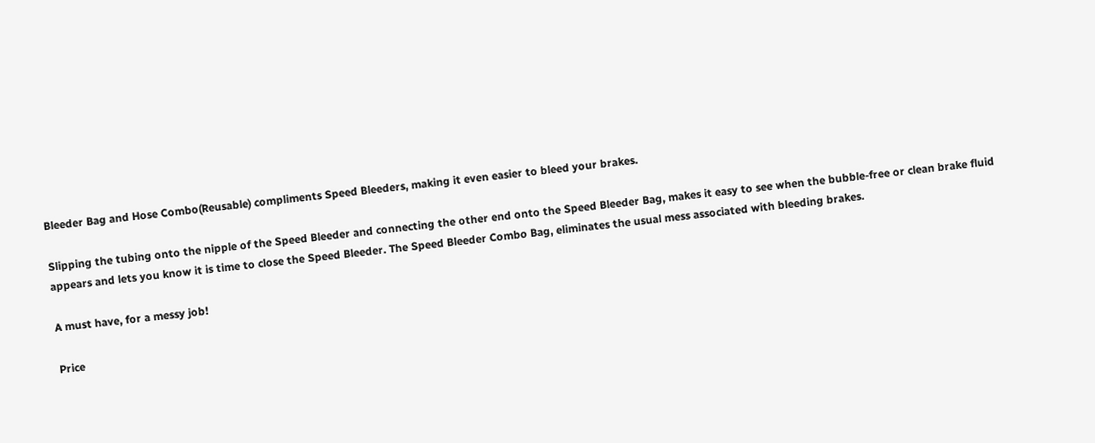Bleeder Bag and Hose Combo(Reusable) compliments Speed Bleeders, making it even easier to bleed your brakes.

Slipping the tubing onto the nipple of the Speed Bleeder and connecting the other end onto the Speed Bleeder Bag, makes it easy to see when the bubble-free or clean brake fluid appears and lets you know it is time to close the Speed Bleeder. The Speed Bleeder Combo Bag, eliminates the usual mess associated with bleeding brakes.

A must have, for a messy job!

Price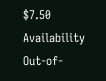$7.50
Availability Out-of-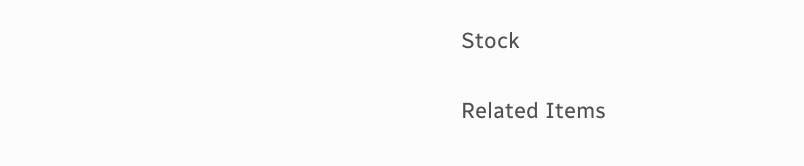Stock

Related Items